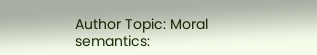Author Topic: Moral semantics: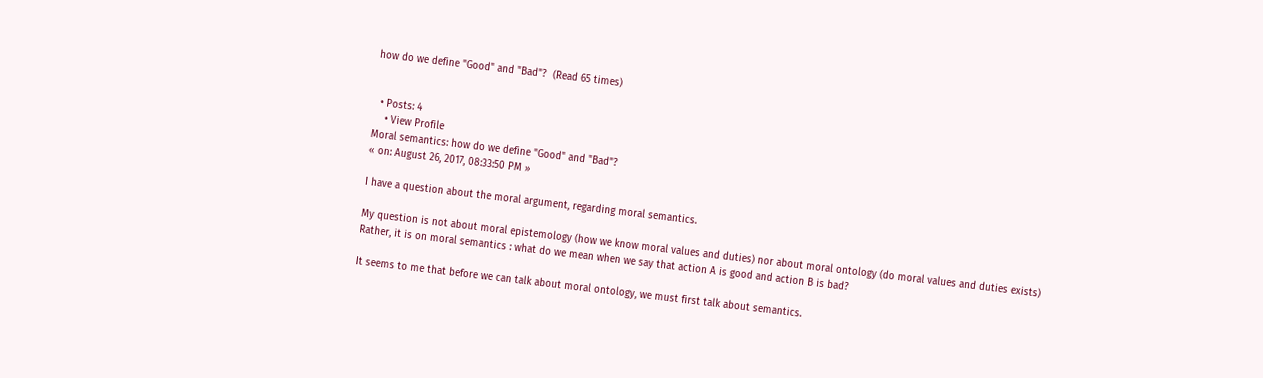how do we define "Good" and "Bad"?  (Read 65 times)


  • Posts: 4
    • View Profile
Moral semantics: how do we define "Good" and "Bad"?
« on: August 26, 2017, 08:33:50 PM »

I have a question about the moral argument, regarding moral semantics.

My question is not about moral epistemology (how we know moral values and duties) nor about moral ontology (do moral values and duties exists)
Rather, it is on moral semantics : what do we mean when we say that action A is good and action B is bad?

It seems to me that before we can talk about moral ontology, we must first talk about semantics.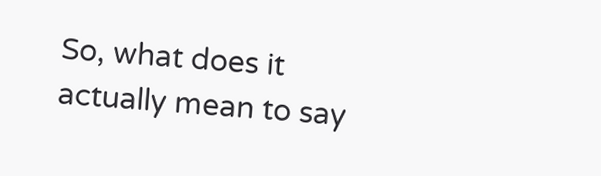So, what does it actually mean to say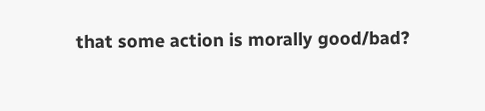that some action is morally good/bad?